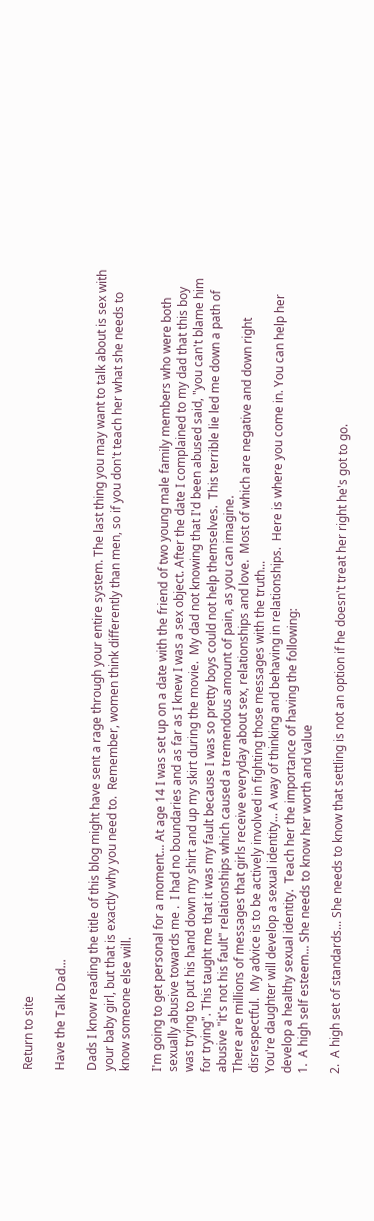Return to site

Have the Talk Dad...

Dads I know reading the title of this blog might have sent a rage through your entire system. The last thing you may want to talk about is sex with your baby girl, but that is exactly why you need to.  Remember, women think differently than men, so if you don't teach her what she needs to know someone else will.

I'm going to get personal for a moment... At age 14 I was set up on a date with the friend of two young male family members who were both sexually abusive towards me .  I had no boundaries and as far as I knew I was a sex object. After the date I complained to my dad that this boy was trying to put his hand down my shirt and up my skirt during the movie.  My dad not knowing that I'd been abused said, "you can't blame him for trying". This taught me that it was my fault because I was so pretty boys could not help themselves.  This terrible lie led me down a path of abusive "it's not his fault" relationships which caused a tremendous amount of pain, as you can imagine.
There are millions of messages that girls receive everyday about sex, relationships and love.  Most of which are negative and down right disrespectful.  My advice is to be actively involved in fighting those messages with the truth...
You're daughter will develop a sexual identity... A way of thinking and behaving in relationships.  Here is where you come in. You can help her develop a healthy sexual identity.  Teach her the importance of having the following:
1.  A high self esteem... She needs to know her worth and value

2.  A high set of standards... She needs to know that settling is not an option if he doesn't treat her right he's got to go.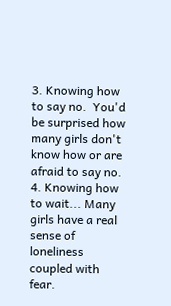3. Knowing how to say no.  You'd be surprised how many girls don't know how or are afraid to say no.
4. Knowing how to wait... Many girls have a real sense of loneliness coupled with fear.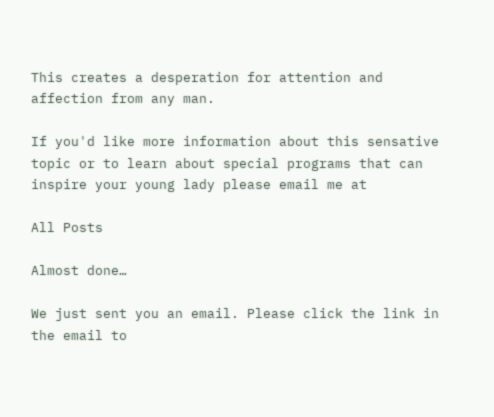This creates a desperation for attention and affection from any man.

If you'd like more information about this sensative topic or to learn about special programs that can inspire your young lady please email me at

All Posts

Almost done…

We just sent you an email. Please click the link in the email to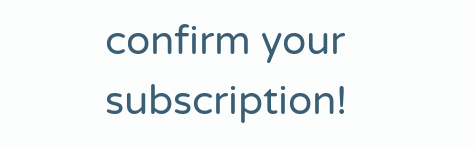confirm your subscription!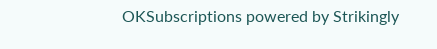OKSubscriptions powered by Strikingly